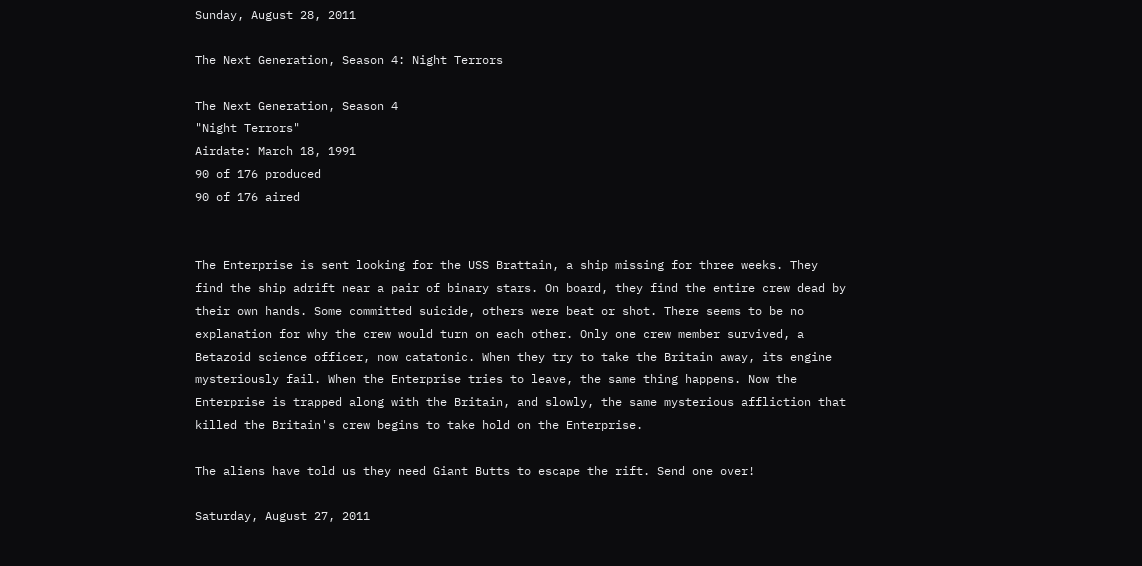Sunday, August 28, 2011

The Next Generation, Season 4: Night Terrors

The Next Generation, Season 4
"Night Terrors"
Airdate: March 18, 1991
90 of 176 produced
90 of 176 aired


The Enterprise is sent looking for the USS Brattain, a ship missing for three weeks. They find the ship adrift near a pair of binary stars. On board, they find the entire crew dead by their own hands. Some committed suicide, others were beat or shot. There seems to be no explanation for why the crew would turn on each other. Only one crew member survived, a Betazoid science officer, now catatonic. When they try to take the Britain away, its engine mysteriously fail. When the Enterprise tries to leave, the same thing happens. Now the Enterprise is trapped along with the Britain, and slowly, the same mysterious affliction that killed the Britain's crew begins to take hold on the Enterprise.

The aliens have told us they need Giant Butts to escape the rift. Send one over!

Saturday, August 27, 2011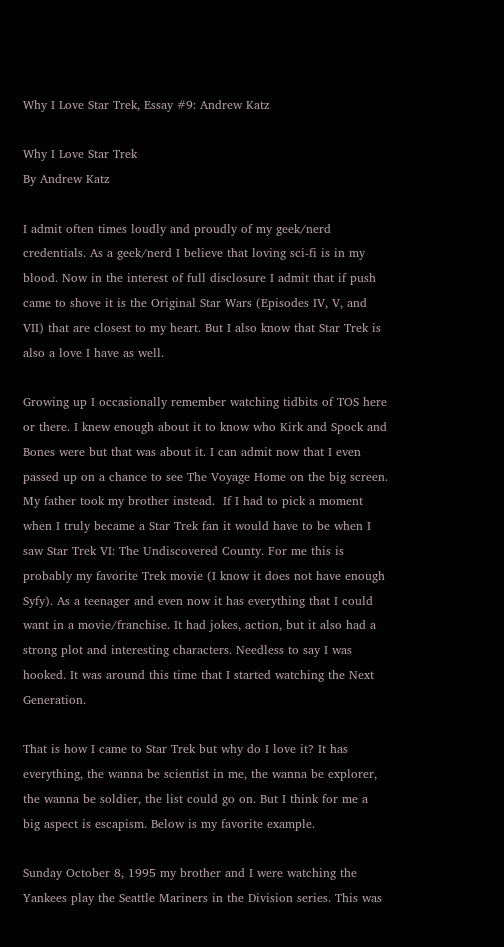Why I Love Star Trek, Essay #9: Andrew Katz

Why I Love Star Trek
By Andrew Katz

I admit often times loudly and proudly of my geek/nerd credentials. As a geek/nerd I believe that loving sci-fi is in my blood. Now in the interest of full disclosure I admit that if push came to shove it is the Original Star Wars (Episodes IV, V, and VII) that are closest to my heart. But I also know that Star Trek is also a love I have as well.

Growing up I occasionally remember watching tidbits of TOS here or there. I knew enough about it to know who Kirk and Spock and Bones were but that was about it. I can admit now that I even passed up on a chance to see The Voyage Home on the big screen.  My father took my brother instead.  If I had to pick a moment when I truly became a Star Trek fan it would have to be when I saw Star Trek VI: The Undiscovered County. For me this is probably my favorite Trek movie (I know it does not have enough Syfy). As a teenager and even now it has everything that I could want in a movie/franchise. It had jokes, action, but it also had a strong plot and interesting characters. Needless to say I was hooked. It was around this time that I started watching the Next Generation.

That is how I came to Star Trek but why do I love it? It has everything, the wanna be scientist in me, the wanna be explorer, the wanna be soldier, the list could go on. But I think for me a big aspect is escapism. Below is my favorite example.

Sunday October 8, 1995 my brother and I were watching the Yankees play the Seattle Mariners in the Division series. This was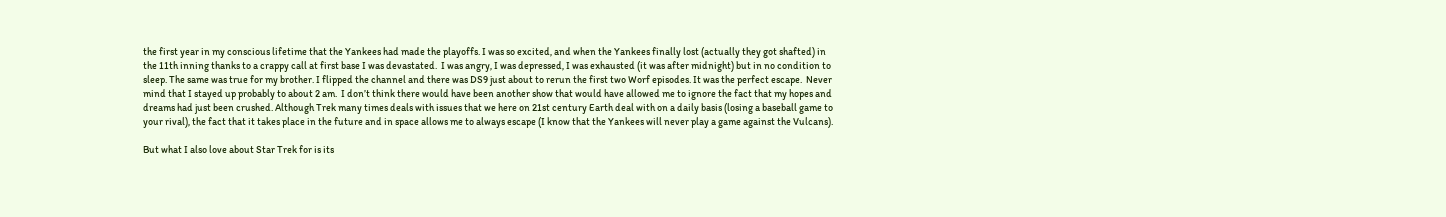the first year in my conscious lifetime that the Yankees had made the playoffs. I was so excited, and when the Yankees finally lost (actually they got shafted) in the 11th inning thanks to a crappy call at first base I was devastated.  I was angry, I was depressed, I was exhausted (it was after midnight) but in no condition to sleep. The same was true for my brother. I flipped the channel and there was DS9 just about to rerun the first two Worf episodes. It was the perfect escape.  Never mind that I stayed up probably to about 2 am.  I don’t think there would have been another show that would have allowed me to ignore the fact that my hopes and dreams had just been crushed. Although Trek many times deals with issues that we here on 21st century Earth deal with on a daily basis (losing a baseball game to your rival), the fact that it takes place in the future and in space allows me to always escape (I know that the Yankees will never play a game against the Vulcans).

But what I also love about Star Trek for is its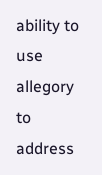ability to use allegory to address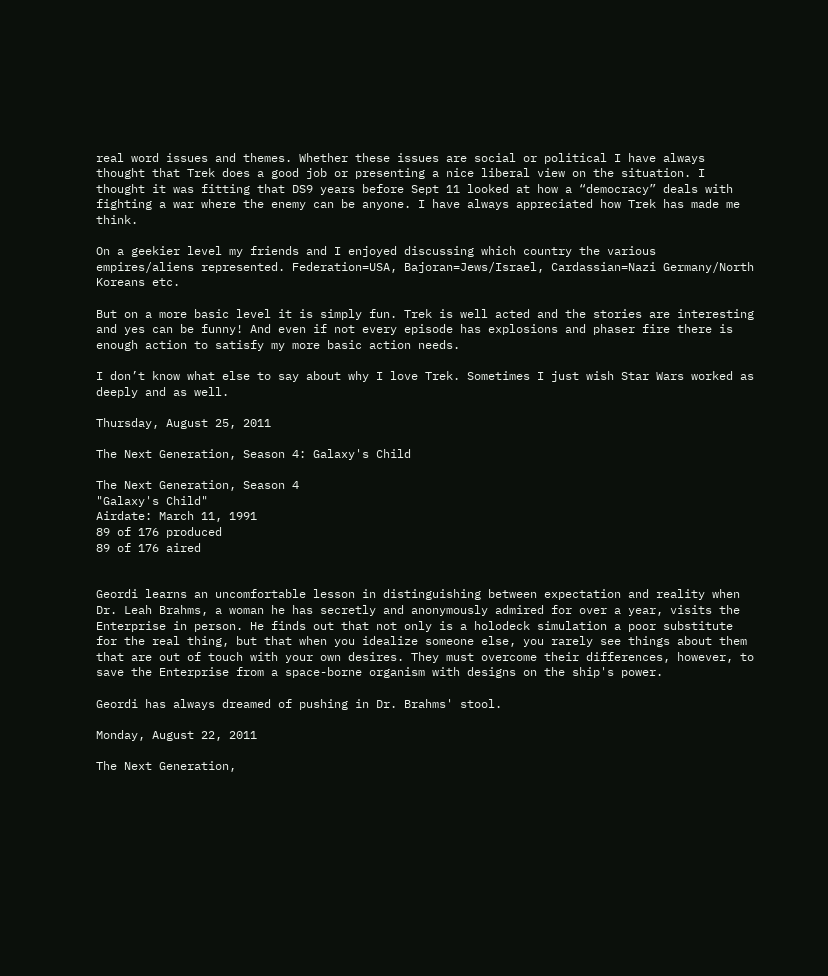real word issues and themes. Whether these issues are social or political I have always thought that Trek does a good job or presenting a nice liberal view on the situation. I thought it was fitting that DS9 years before Sept 11 looked at how a “democracy” deals with fighting a war where the enemy can be anyone. I have always appreciated how Trek has made me think.

On a geekier level my friends and I enjoyed discussing which country the various empires/aliens represented. Federation=USA, Bajoran=Jews/Israel, Cardassian=Nazi Germany/North Koreans etc.

But on a more basic level it is simply fun. Trek is well acted and the stories are interesting and yes can be funny! And even if not every episode has explosions and phaser fire there is enough action to satisfy my more basic action needs.

I don’t know what else to say about why I love Trek. Sometimes I just wish Star Wars worked as deeply and as well.

Thursday, August 25, 2011

The Next Generation, Season 4: Galaxy's Child

The Next Generation, Season 4
"Galaxy's Child"
Airdate: March 11, 1991
89 of 176 produced
89 of 176 aired


Geordi learns an uncomfortable lesson in distinguishing between expectation and reality when Dr. Leah Brahms, a woman he has secretly and anonymously admired for over a year, visits the Enterprise in person. He finds out that not only is a holodeck simulation a poor substitute for the real thing, but that when you idealize someone else, you rarely see things about them that are out of touch with your own desires. They must overcome their differences, however, to save the Enterprise from a space-borne organism with designs on the ship's power.

Geordi has always dreamed of pushing in Dr. Brahms' stool.

Monday, August 22, 2011

The Next Generation,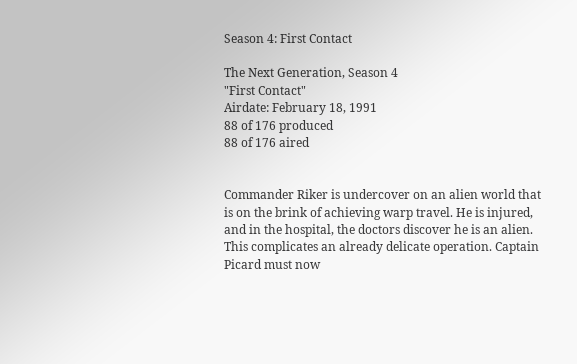Season 4: First Contact

The Next Generation, Season 4
"First Contact"
Airdate: February 18, 1991
88 of 176 produced
88 of 176 aired


Commander Riker is undercover on an alien world that is on the brink of achieving warp travel. He is injured, and in the hospital, the doctors discover he is an alien. This complicates an already delicate operation. Captain Picard must now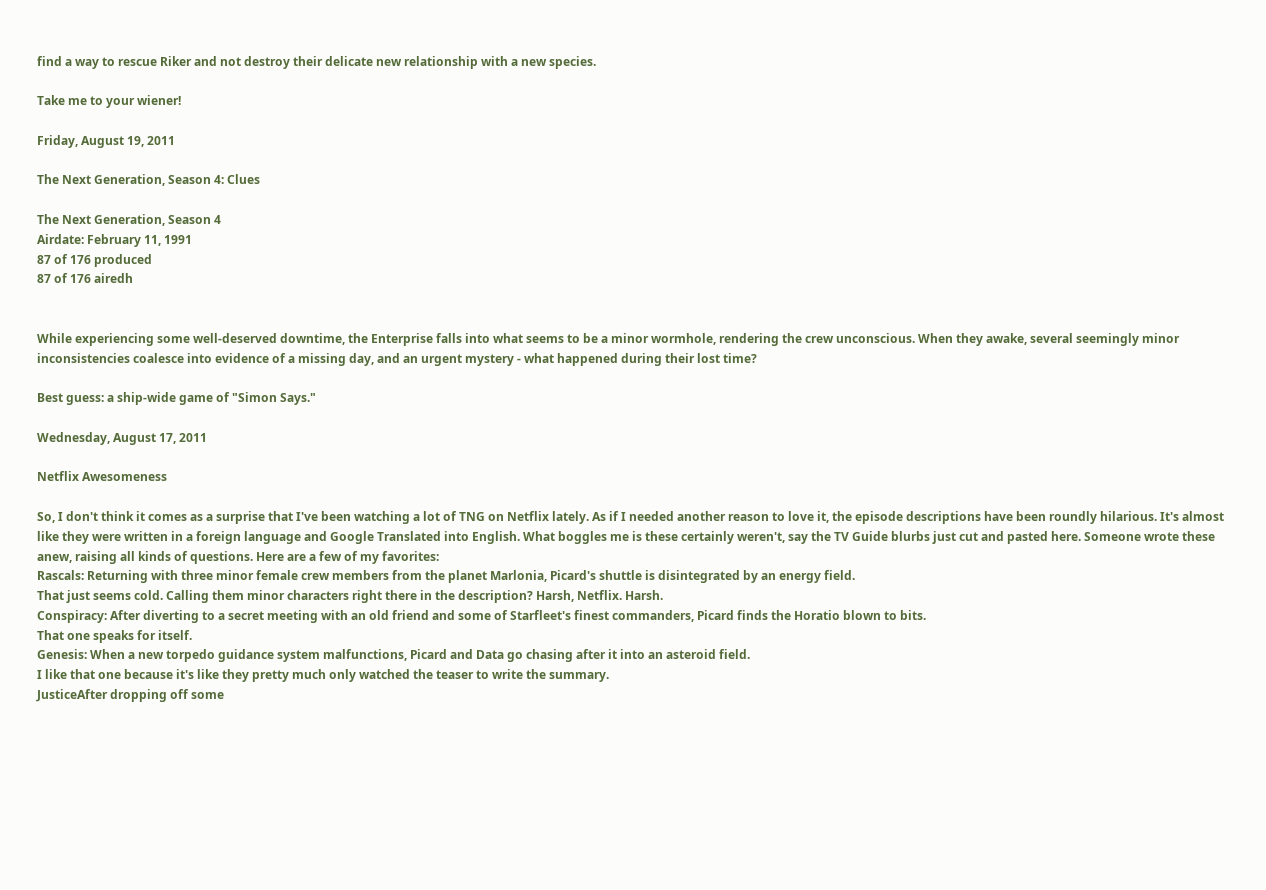find a way to rescue Riker and not destroy their delicate new relationship with a new species.

Take me to your wiener!

Friday, August 19, 2011

The Next Generation, Season 4: Clues

The Next Generation, Season 4
Airdate: February 11, 1991
87 of 176 produced
87 of 176 airedh


While experiencing some well-deserved downtime, the Enterprise falls into what seems to be a minor wormhole, rendering the crew unconscious. When they awake, several seemingly minor inconsistencies coalesce into evidence of a missing day, and an urgent mystery - what happened during their lost time?

Best guess: a ship-wide game of "Simon Says."

Wednesday, August 17, 2011

Netflix Awesomeness

So, I don't think it comes as a surprise that I've been watching a lot of TNG on Netflix lately. As if I needed another reason to love it, the episode descriptions have been roundly hilarious. It's almost like they were written in a foreign language and Google Translated into English. What boggles me is these certainly weren't, say the TV Guide blurbs just cut and pasted here. Someone wrote these anew, raising all kinds of questions. Here are a few of my favorites:
Rascals: Returning with three minor female crew members from the planet Marlonia, Picard's shuttle is disintegrated by an energy field.
That just seems cold. Calling them minor characters right there in the description? Harsh, Netflix. Harsh.
Conspiracy: After diverting to a secret meeting with an old friend and some of Starfleet's finest commanders, Picard finds the Horatio blown to bits.
That one speaks for itself.
Genesis: When a new torpedo guidance system malfunctions, Picard and Data go chasing after it into an asteroid field.
I like that one because it's like they pretty much only watched the teaser to write the summary.
JusticeAfter dropping off some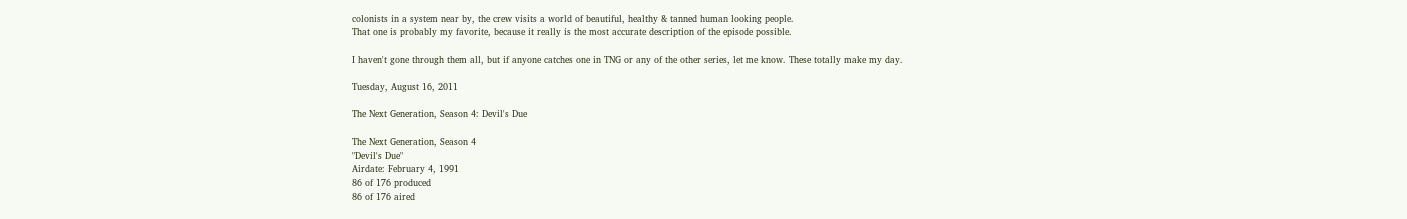colonists in a system near by, the crew visits a world of beautiful, healthy & tanned human looking people.
That one is probably my favorite, because it really is the most accurate description of the episode possible.

I haven't gone through them all, but if anyone catches one in TNG or any of the other series, let me know. These totally make my day.

Tuesday, August 16, 2011

The Next Generation, Season 4: Devil's Due

The Next Generation, Season 4
"Devil's Due"
Airdate: February 4, 1991
86 of 176 produced
86 of 176 aired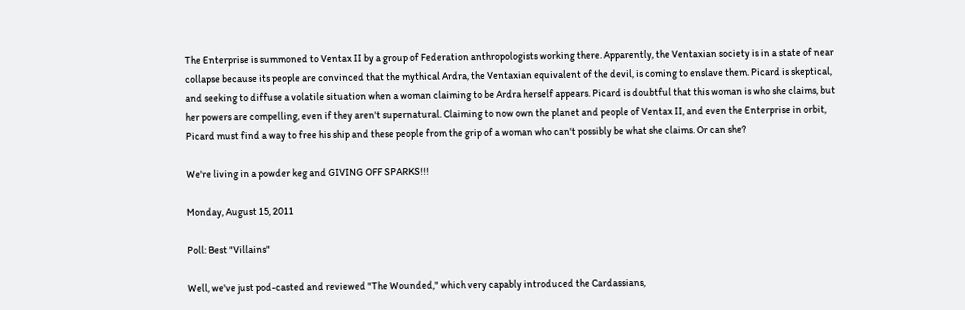The Enterprise is summoned to Ventax II by a group of Federation anthropologists working there. Apparently, the Ventaxian society is in a state of near collapse because its people are convinced that the mythical Ardra, the Ventaxian equivalent of the devil, is coming to enslave them. Picard is skeptical, and seeking to diffuse a volatile situation when a woman claiming to be Ardra herself appears. Picard is doubtful that this woman is who she claims, but her powers are compelling, even if they aren't supernatural. Claiming to now own the planet and people of Ventax II, and even the Enterprise in orbit, Picard must find a way to free his ship and these people from the grip of a woman who can't possibly be what she claims. Or can she?

We're living in a powder keg and GIVING OFF SPARKS!!!

Monday, August 15, 2011

Poll: Best "Villains"

Well, we've just pod-casted and reviewed "The Wounded," which very capably introduced the Cardassians,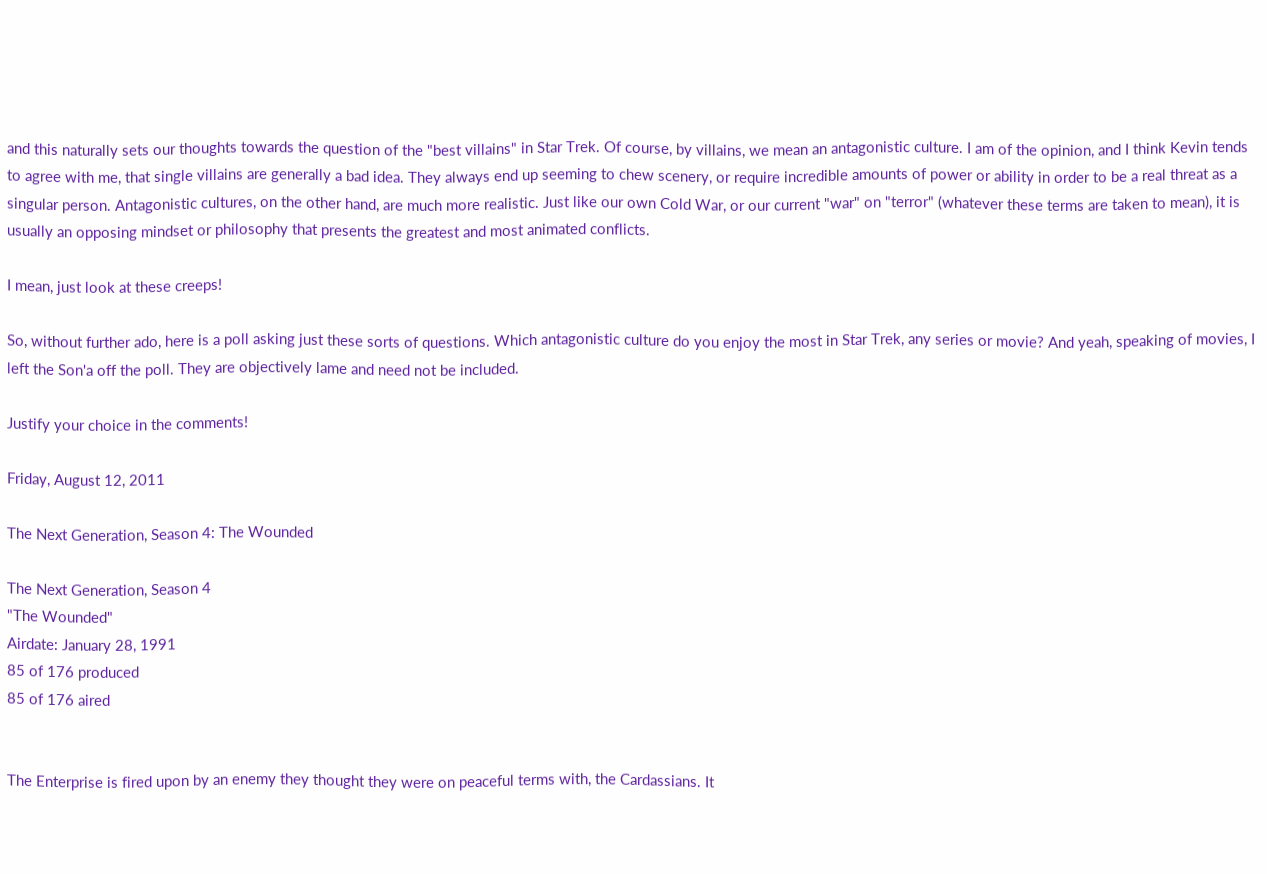and this naturally sets our thoughts towards the question of the "best villains" in Star Trek. Of course, by villains, we mean an antagonistic culture. I am of the opinion, and I think Kevin tends to agree with me, that single villains are generally a bad idea. They always end up seeming to chew scenery, or require incredible amounts of power or ability in order to be a real threat as a singular person. Antagonistic cultures, on the other hand, are much more realistic. Just like our own Cold War, or our current "war" on "terror" (whatever these terms are taken to mean), it is usually an opposing mindset or philosophy that presents the greatest and most animated conflicts.

I mean, just look at these creeps!

So, without further ado, here is a poll asking just these sorts of questions. Which antagonistic culture do you enjoy the most in Star Trek, any series or movie? And yeah, speaking of movies, I left the Son'a off the poll. They are objectively lame and need not be included.

Justify your choice in the comments!

Friday, August 12, 2011

The Next Generation, Season 4: The Wounded

The Next Generation, Season 4
"The Wounded"
Airdate: January 28, 1991
85 of 176 produced
85 of 176 aired


The Enterprise is fired upon by an enemy they thought they were on peaceful terms with, the Cardassians. It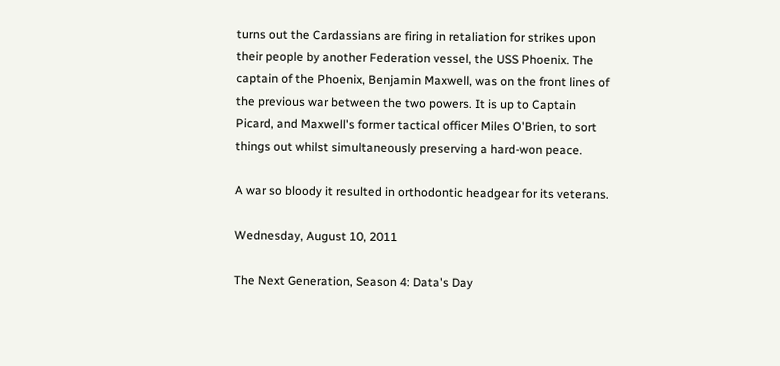turns out the Cardassians are firing in retaliation for strikes upon their people by another Federation vessel, the USS Phoenix. The captain of the Phoenix, Benjamin Maxwell, was on the front lines of the previous war between the two powers. It is up to Captain Picard, and Maxwell's former tactical officer Miles O'Brien, to sort things out whilst simultaneously preserving a hard-won peace.

A war so bloody it resulted in orthodontic headgear for its veterans.

Wednesday, August 10, 2011

The Next Generation, Season 4: Data's Day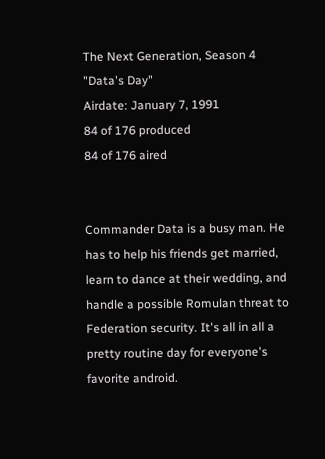The Next Generation, Season 4
"Data's Day"
Airdate: January 7, 1991
84 of 176 produced
84 of 176 aired


Commander Data is a busy man. He has to help his friends get married, learn to dance at their wedding, and handle a possible Romulan threat to Federation security. It's all in all a pretty routine day for everyone's favorite android.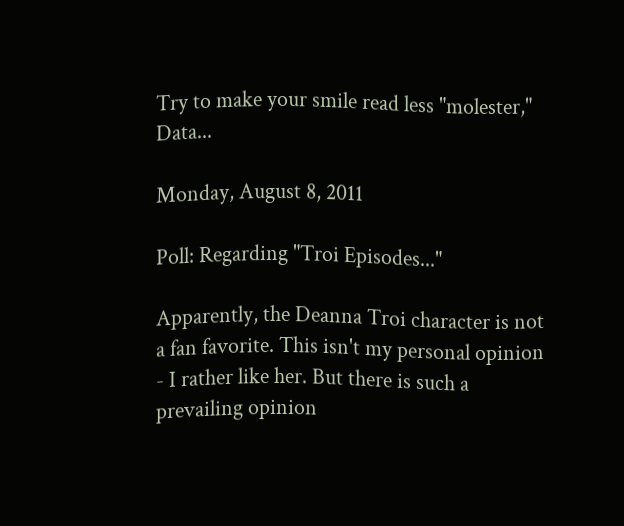Try to make your smile read less "molester," Data...

Monday, August 8, 2011

Poll: Regarding "Troi Episodes..."

Apparently, the Deanna Troi character is not a fan favorite. This isn't my personal opinion - I rather like her. But there is such a prevailing opinion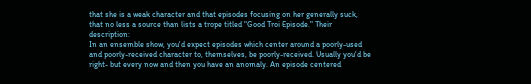that she is a weak character and that episodes focusing on her generally suck, that no less a source than lists a trope titled "Good Troi Episode." Their description:
In an ensemble show, you'd expect episodes which center around a poorly-used and poorly-received character to, themselves, be poorly-received. Usually you'd be right- but every now and then you have an anomaly. An episode centered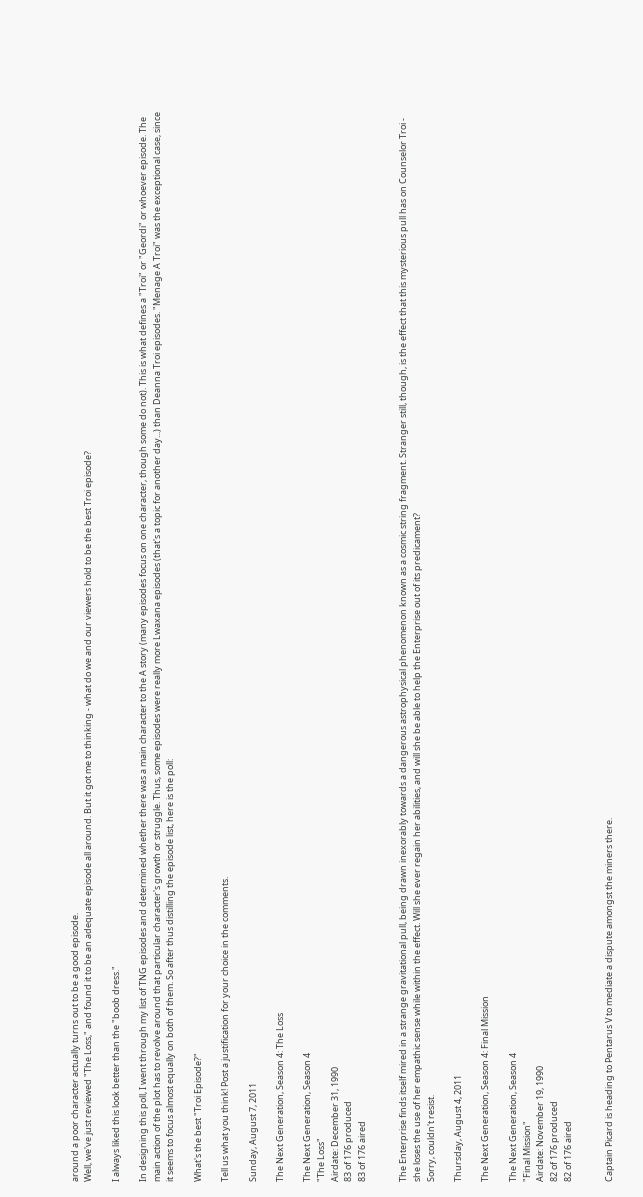around a poor character actually turns out to be a good episode.
Well, we've just reviewed "The Loss," and found it to be an adequate episode all around. But it got me to thinking - what do we and our viewers hold to be the best Troi episode?

I always liked this look better than the "boob dress."

In designing this poll, I went through my list of TNG episodes and determined whether there was a main character to the A story (many episodes focus on one character, though some do not). This is what defines a "Troi" or "Geordi" or whoever episode. The main action of the plot has to revolve around that particular character's growth or struggle. Thus, some episodes were really more Lwaxana episodes (that's a topic for another day...) than Deanna Troi episodes. "Menage A Troi" was the exceptional case, since it seems to focus almost equally on both of them. So after thus distilling the episode list, here is the poll:

What's the best "Troi Episode?"

Tell us what you think! Post a justification for your choice in the comments.

Sunday, August 7, 2011

The Next Generation, Season 4: The Loss

The Next Generation, Season 4
"The Loss"
Airdate: December 31, 1990
83 of 176 produced
83 of 176 aired


The Enterprise finds itself mired in a strange gravitational pull, being drawn inexorably towards a dangerous astrophysical phenomenon known as a cosmic string fragment. Stranger still, though, is the effect that this mysterious pull has on Counselor Troi - she loses the use of her empathic sense while within the effect. Will she ever regain her abilities, and will she be able to help the Enterprise out of its predicament?
Sorry, couldn't resist.

Thursday, August 4, 2011

The Next Generation, Season 4: Final Mission

The Next Generation, Season 4
"Final Mission"
Airdate: November 19, 1990
82 of 176 produced
82 of 176 aired


Captain Picard is heading to Pentarus V to mediate a dispute amongst the miners there.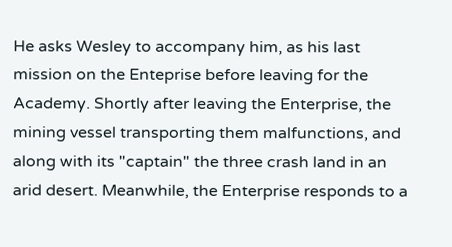He asks Wesley to accompany him, as his last mission on the Enteprise before leaving for the Academy. Shortly after leaving the Enterprise, the mining vessel transporting them malfunctions, and along with its "captain" the three crash land in an arid desert. Meanwhile, the Enterprise responds to a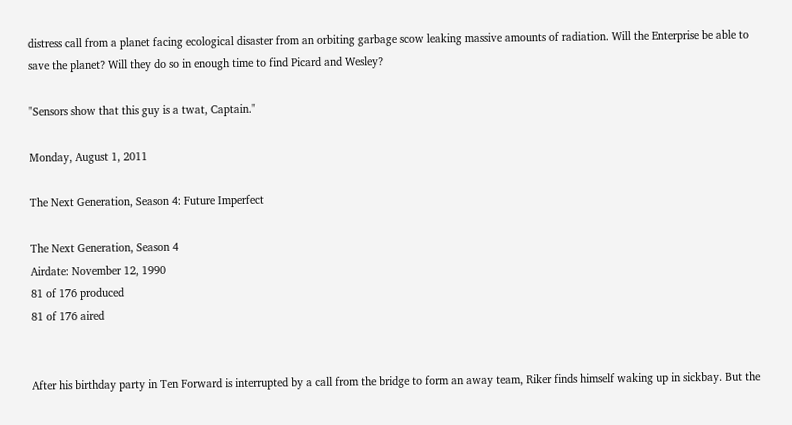distress call from a planet facing ecological disaster from an orbiting garbage scow leaking massive amounts of radiation. Will the Enterprise be able to save the planet? Will they do so in enough time to find Picard and Wesley?

"Sensors show that this guy is a twat, Captain."

Monday, August 1, 2011

The Next Generation, Season 4: Future Imperfect

The Next Generation, Season 4
Airdate: November 12, 1990
81 of 176 produced
81 of 176 aired


After his birthday party in Ten Forward is interrupted by a call from the bridge to form an away team, Riker finds himself waking up in sickbay. But the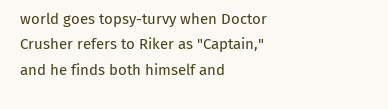world goes topsy-turvy when Doctor Crusher refers to Riker as "Captain," and he finds both himself and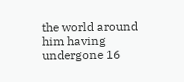the world around him having undergone 16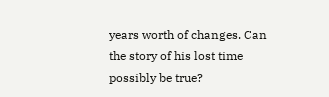years worth of changes. Can the story of his lost time possibly be true?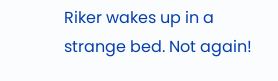Riker wakes up in a strange bed. Not again!